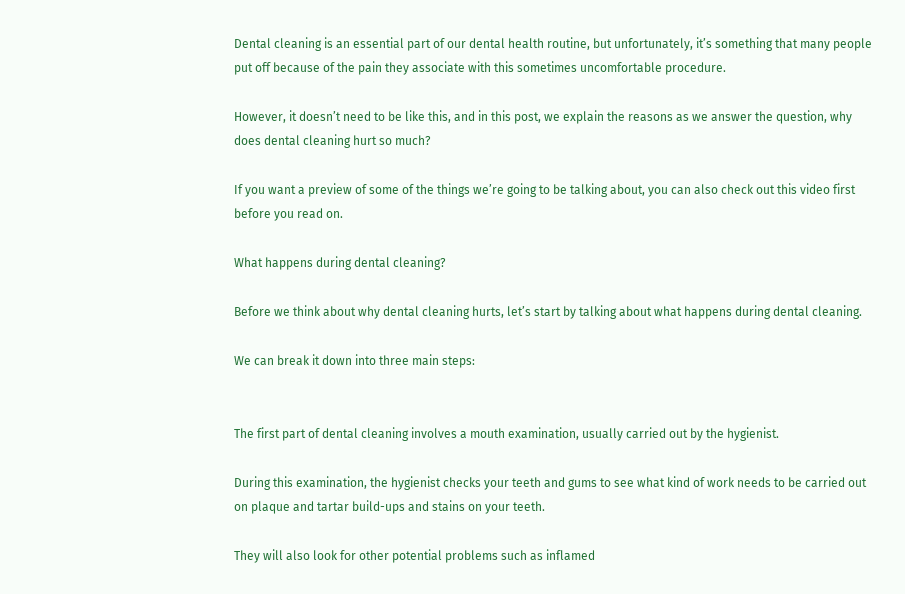Dental cleaning is an essential part of our dental health routine, but unfortunately, it’s something that many people put off because of the pain they associate with this sometimes uncomfortable procedure.

However, it doesn’t need to be like this, and in this post, we explain the reasons as we answer the question, why does dental cleaning hurt so much?

If you want a preview of some of the things we’re going to be talking about, you can also check out this video first before you read on.

What happens during dental cleaning?

Before we think about why dental cleaning hurts, let’s start by talking about what happens during dental cleaning.

We can break it down into three main steps:


The first part of dental cleaning involves a mouth examination, usually carried out by the hygienist.

During this examination, the hygienist checks your teeth and gums to see what kind of work needs to be carried out on plaque and tartar build-ups and stains on your teeth.

They will also look for other potential problems such as inflamed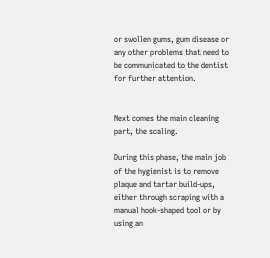or swollen gums, gum disease or any other problems that need to be communicated to the dentist for further attention.


Next comes the main cleaning part, the scaling.

During this phase, the main job of the hygienist is to remove plaque and tartar build-ups, either through scraping with a manual hook-shaped tool or by using an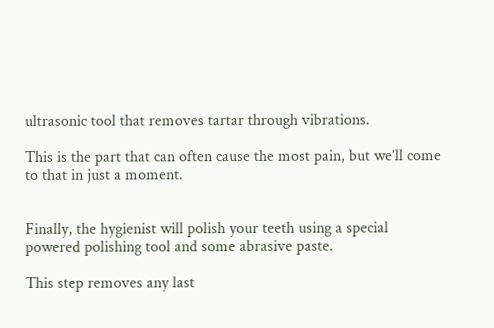ultrasonic tool that removes tartar through vibrations.

This is the part that can often cause the most pain, but we’ll come to that in just a moment.


Finally, the hygienist will polish your teeth using a special powered polishing tool and some abrasive paste.

This step removes any last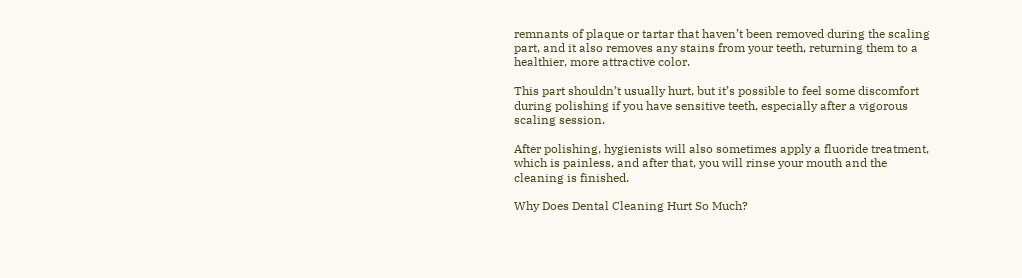remnants of plaque or tartar that haven’t been removed during the scaling part, and it also removes any stains from your teeth, returning them to a healthier, more attractive color.

This part shouldn’t usually hurt, but it’s possible to feel some discomfort during polishing if you have sensitive teeth, especially after a vigorous scaling session.

After polishing, hygienists will also sometimes apply a fluoride treatment, which is painless, and after that, you will rinse your mouth and the cleaning is finished.

Why Does Dental Cleaning Hurt So Much?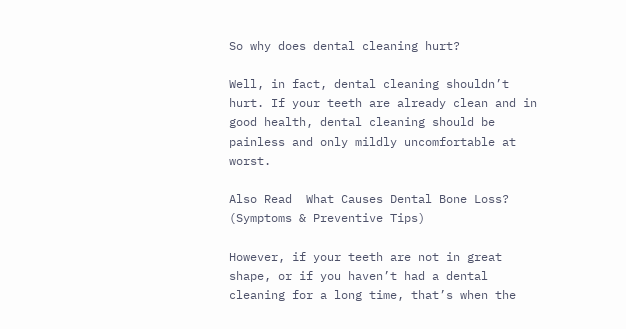So why does dental cleaning hurt?

Well, in fact, dental cleaning shouldn’t hurt. If your teeth are already clean and in good health, dental cleaning should be painless and only mildly uncomfortable at worst.

Also Read  What Causes Dental Bone Loss? (Symptoms & Preventive Tips)

However, if your teeth are not in great shape, or if you haven’t had a dental cleaning for a long time, that’s when the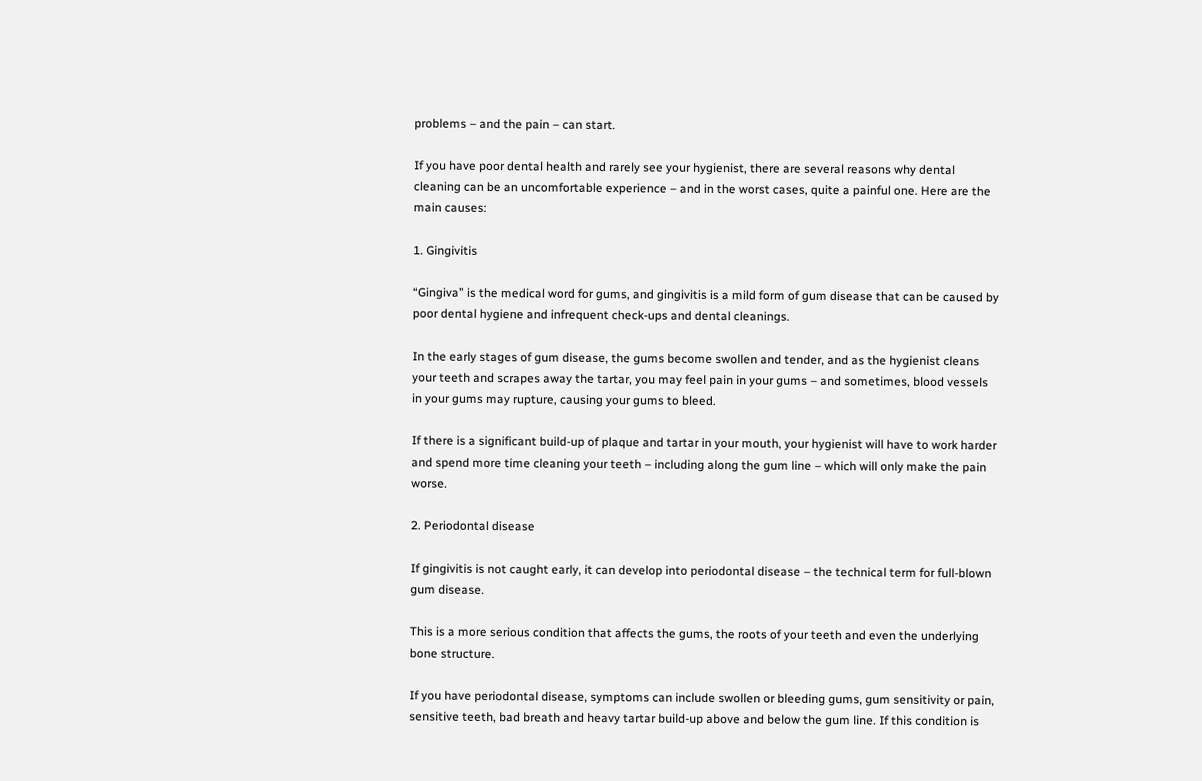problems – and the pain – can start.

If you have poor dental health and rarely see your hygienist, there are several reasons why dental cleaning can be an uncomfortable experience – and in the worst cases, quite a painful one. Here are the main causes:

1. Gingivitis

“Gingiva” is the medical word for gums, and gingivitis is a mild form of gum disease that can be caused by poor dental hygiene and infrequent check-ups and dental cleanings.

In the early stages of gum disease, the gums become swollen and tender, and as the hygienist cleans your teeth and scrapes away the tartar, you may feel pain in your gums – and sometimes, blood vessels in your gums may rupture, causing your gums to bleed.

If there is a significant build-up of plaque and tartar in your mouth, your hygienist will have to work harder and spend more time cleaning your teeth – including along the gum line – which will only make the pain worse.

2. Periodontal disease

If gingivitis is not caught early, it can develop into periodontal disease – the technical term for full-blown gum disease.

This is a more serious condition that affects the gums, the roots of your teeth and even the underlying bone structure.

If you have periodontal disease, symptoms can include swollen or bleeding gums, gum sensitivity or pain, sensitive teeth, bad breath and heavy tartar build-up above and below the gum line. If this condition is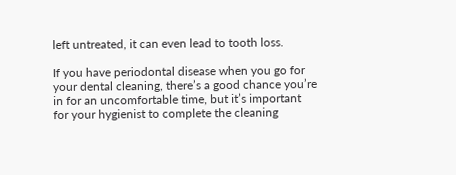left untreated, it can even lead to tooth loss.

If you have periodontal disease when you go for your dental cleaning, there’s a good chance you’re in for an uncomfortable time, but it’s important for your hygienist to complete the cleaning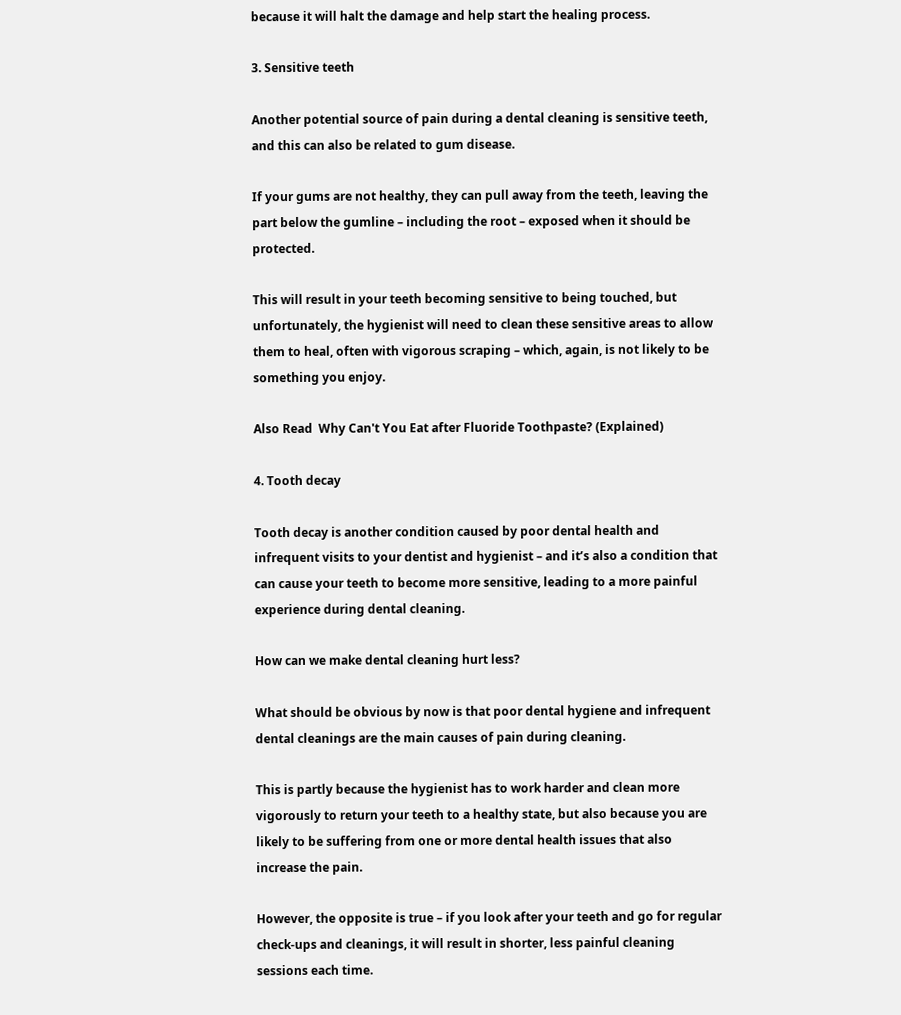because it will halt the damage and help start the healing process.

3. Sensitive teeth

Another potential source of pain during a dental cleaning is sensitive teeth, and this can also be related to gum disease.

If your gums are not healthy, they can pull away from the teeth, leaving the part below the gumline – including the root – exposed when it should be protected.

This will result in your teeth becoming sensitive to being touched, but unfortunately, the hygienist will need to clean these sensitive areas to allow them to heal, often with vigorous scraping – which, again, is not likely to be something you enjoy.

Also Read  Why Can't You Eat after Fluoride Toothpaste? (Explained)

4. Tooth decay

Tooth decay is another condition caused by poor dental health and infrequent visits to your dentist and hygienist – and it’s also a condition that can cause your teeth to become more sensitive, leading to a more painful experience during dental cleaning.

How can we make dental cleaning hurt less?

What should be obvious by now is that poor dental hygiene and infrequent dental cleanings are the main causes of pain during cleaning.

This is partly because the hygienist has to work harder and clean more vigorously to return your teeth to a healthy state, but also because you are likely to be suffering from one or more dental health issues that also increase the pain.

However, the opposite is true – if you look after your teeth and go for regular check-ups and cleanings, it will result in shorter, less painful cleaning sessions each time.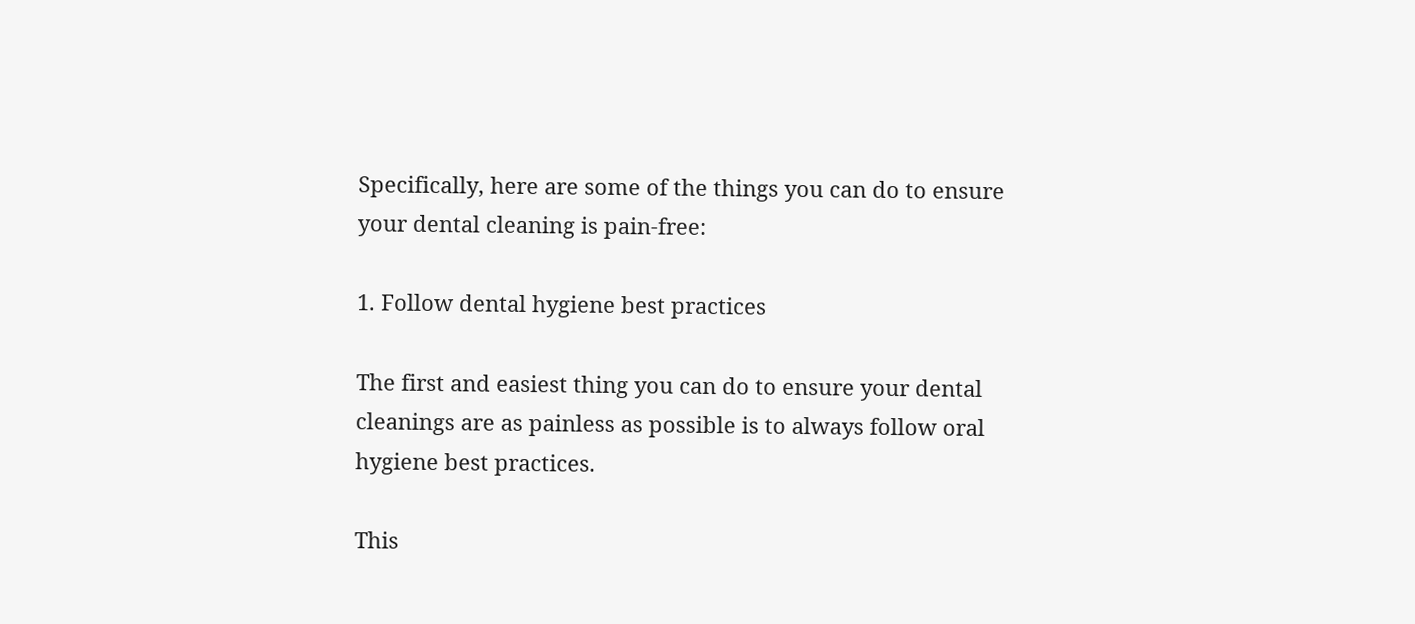Specifically, here are some of the things you can do to ensure your dental cleaning is pain-free:

1. Follow dental hygiene best practices

The first and easiest thing you can do to ensure your dental cleanings are as painless as possible is to always follow oral hygiene best practices.

This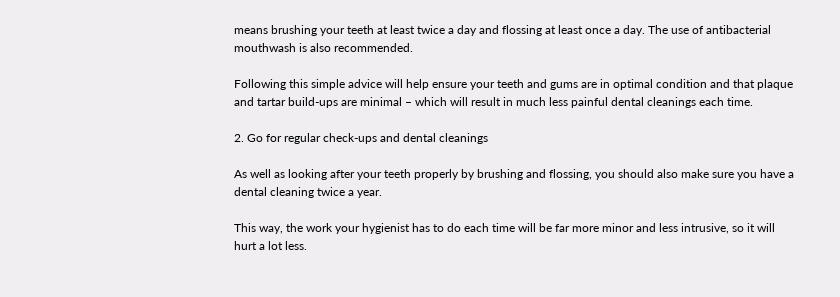means brushing your teeth at least twice a day and flossing at least once a day. The use of antibacterial mouthwash is also recommended.

Following this simple advice will help ensure your teeth and gums are in optimal condition and that plaque and tartar build-ups are minimal – which will result in much less painful dental cleanings each time.

2. Go for regular check-ups and dental cleanings

As well as looking after your teeth properly by brushing and flossing, you should also make sure you have a dental cleaning twice a year.

This way, the work your hygienist has to do each time will be far more minor and less intrusive, so it will hurt a lot less.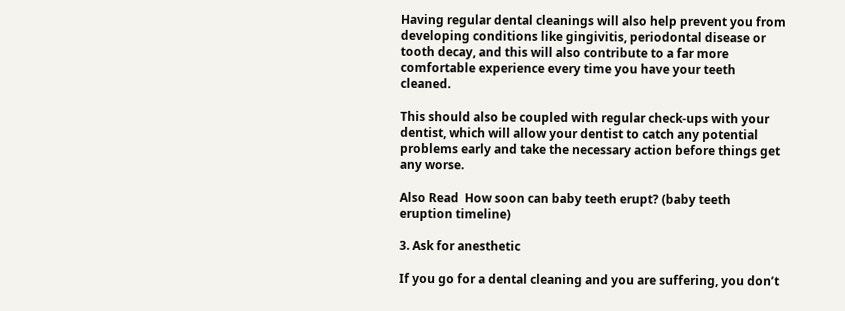Having regular dental cleanings will also help prevent you from developing conditions like gingivitis, periodontal disease or tooth decay, and this will also contribute to a far more comfortable experience every time you have your teeth cleaned.

This should also be coupled with regular check-ups with your dentist, which will allow your dentist to catch any potential problems early and take the necessary action before things get any worse.

Also Read  How soon can baby teeth erupt? (baby teeth eruption timeline)

3. Ask for anesthetic

If you go for a dental cleaning and you are suffering, you don’t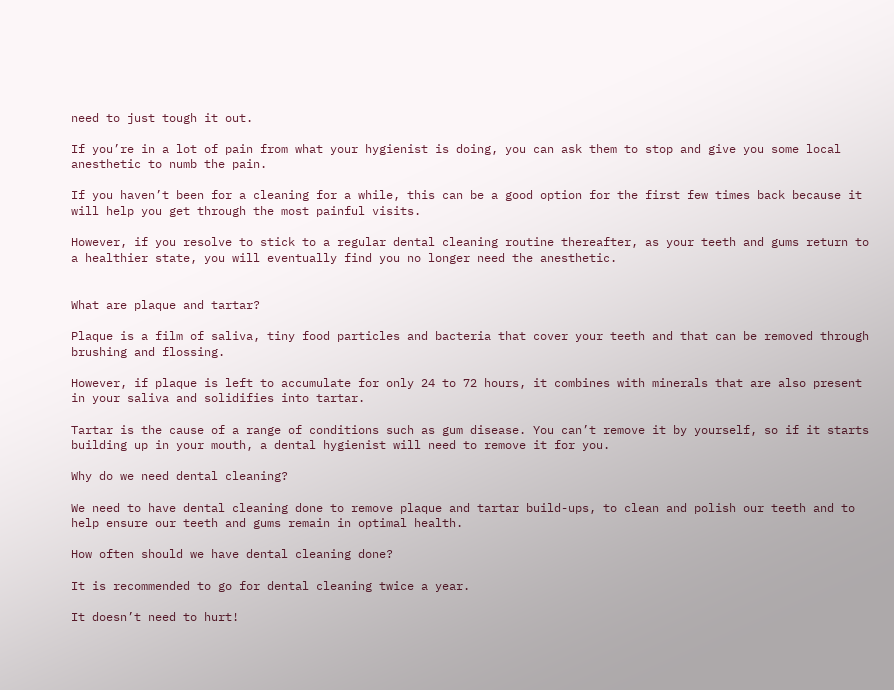need to just tough it out.

If you’re in a lot of pain from what your hygienist is doing, you can ask them to stop and give you some local anesthetic to numb the pain.

If you haven’t been for a cleaning for a while, this can be a good option for the first few times back because it will help you get through the most painful visits.

However, if you resolve to stick to a regular dental cleaning routine thereafter, as your teeth and gums return to a healthier state, you will eventually find you no longer need the anesthetic.


What are plaque and tartar?

Plaque is a film of saliva, tiny food particles and bacteria that cover your teeth and that can be removed through brushing and flossing.

However, if plaque is left to accumulate for only 24 to 72 hours, it combines with minerals that are also present in your saliva and solidifies into tartar.

Tartar is the cause of a range of conditions such as gum disease. You can’t remove it by yourself, so if it starts building up in your mouth, a dental hygienist will need to remove it for you.

Why do we need dental cleaning?

We need to have dental cleaning done to remove plaque and tartar build-ups, to clean and polish our teeth and to help ensure our teeth and gums remain in optimal health.

How often should we have dental cleaning done?

It is recommended to go for dental cleaning twice a year.

It doesn’t need to hurt!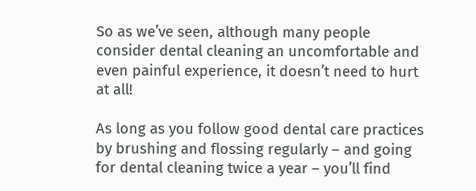So as we’ve seen, although many people consider dental cleaning an uncomfortable and even painful experience, it doesn’t need to hurt at all!

As long as you follow good dental care practices by brushing and flossing regularly – and going for dental cleaning twice a year – you’ll find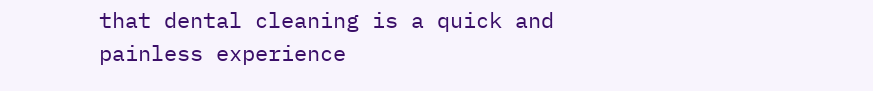that dental cleaning is a quick and painless experience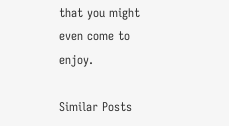that you might even come to enjoy.

Similar Posts